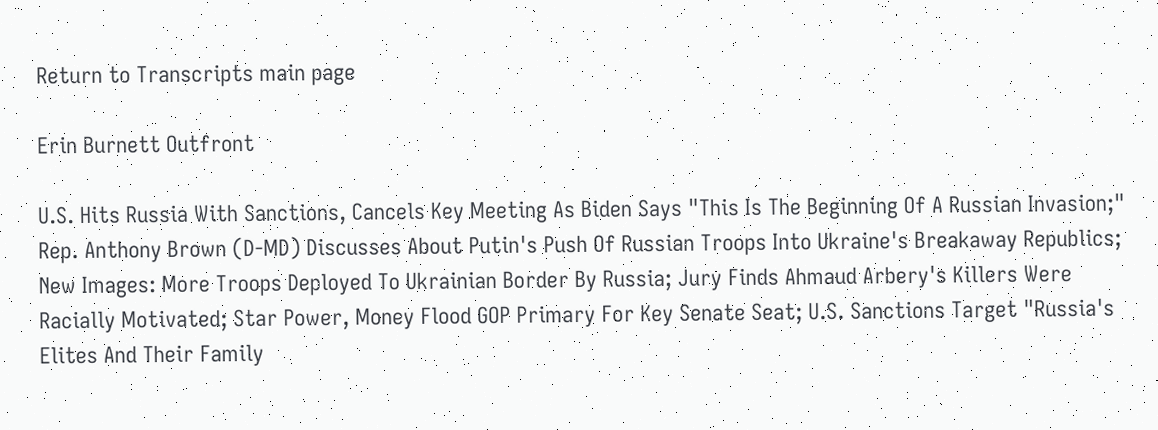Return to Transcripts main page

Erin Burnett Outfront

U.S. Hits Russia With Sanctions, Cancels Key Meeting As Biden Says "This Is The Beginning Of A Russian Invasion;" Rep. Anthony Brown (D-MD) Discusses About Putin's Push Of Russian Troops Into Ukraine's Breakaway Republics; New Images: More Troops Deployed To Ukrainian Border By Russia; Jury Finds Ahmaud Arbery's Killers Were Racially Motivated; Star Power, Money Flood GOP Primary For Key Senate Seat; U.S. Sanctions Target "Russia's Elites And Their Family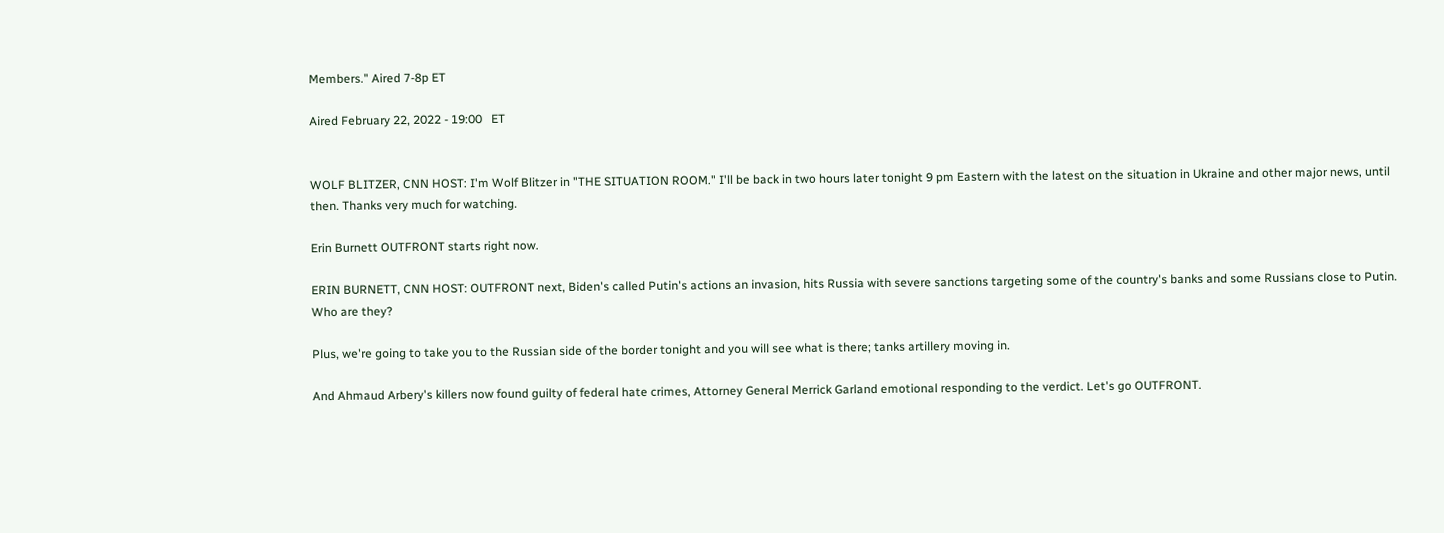Members." Aired 7-8p ET

Aired February 22, 2022 - 19:00   ET


WOLF BLITZER, CNN HOST: I'm Wolf Blitzer in "THE SITUATION ROOM." I'll be back in two hours later tonight 9 pm Eastern with the latest on the situation in Ukraine and other major news, until then. Thanks very much for watching.

Erin Burnett OUTFRONT starts right now.

ERIN BURNETT, CNN HOST: OUTFRONT next, Biden's called Putin's actions an invasion, hits Russia with severe sanctions targeting some of the country's banks and some Russians close to Putin. Who are they?

Plus, we're going to take you to the Russian side of the border tonight and you will see what is there; tanks artillery moving in.

And Ahmaud Arbery's killers now found guilty of federal hate crimes, Attorney General Merrick Garland emotional responding to the verdict. Let's go OUTFRONT.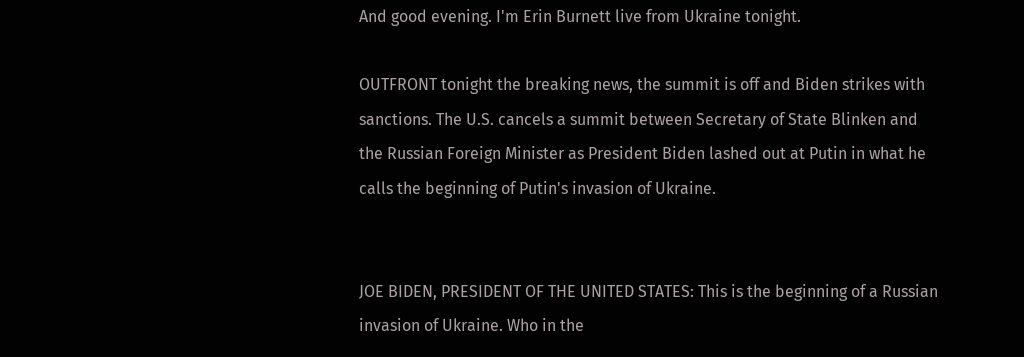And good evening. I'm Erin Burnett live from Ukraine tonight.

OUTFRONT tonight the breaking news, the summit is off and Biden strikes with sanctions. The U.S. cancels a summit between Secretary of State Blinken and the Russian Foreign Minister as President Biden lashed out at Putin in what he calls the beginning of Putin's invasion of Ukraine.


JOE BIDEN, PRESIDENT OF THE UNITED STATES: This is the beginning of a Russian invasion of Ukraine. Who in the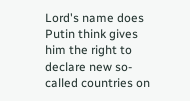Lord's name does Putin think gives him the right to declare new so-called countries on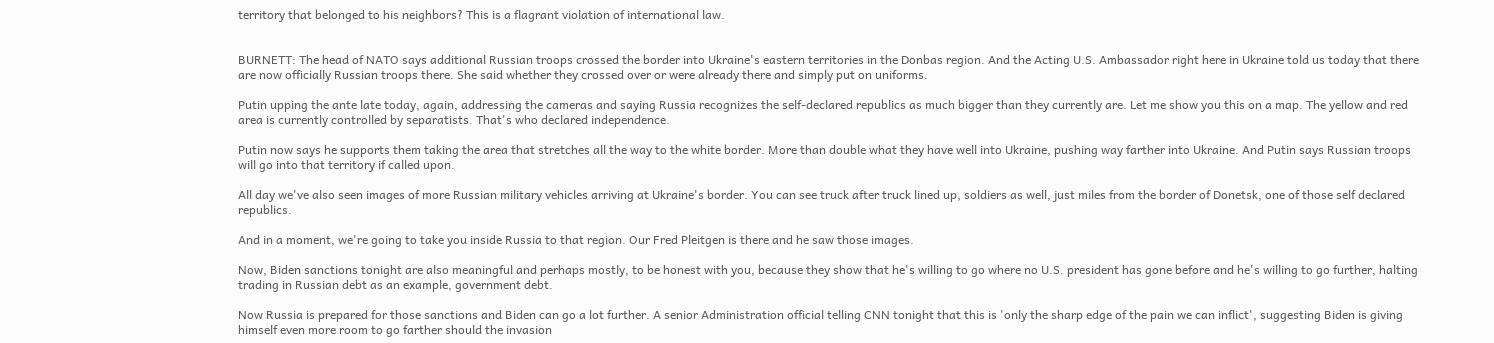territory that belonged to his neighbors? This is a flagrant violation of international law.


BURNETT: The head of NATO says additional Russian troops crossed the border into Ukraine's eastern territories in the Donbas region. And the Acting U.S. Ambassador right here in Ukraine told us today that there are now officially Russian troops there. She said whether they crossed over or were already there and simply put on uniforms.

Putin upping the ante late today, again, addressing the cameras and saying Russia recognizes the self-declared republics as much bigger than they currently are. Let me show you this on a map. The yellow and red area is currently controlled by separatists. That's who declared independence.

Putin now says he supports them taking the area that stretches all the way to the white border. More than double what they have well into Ukraine, pushing way farther into Ukraine. And Putin says Russian troops will go into that territory if called upon.

All day we've also seen images of more Russian military vehicles arriving at Ukraine's border. You can see truck after truck lined up, soldiers as well, just miles from the border of Donetsk, one of those self declared republics.

And in a moment, we're going to take you inside Russia to that region. Our Fred Pleitgen is there and he saw those images.

Now, Biden sanctions tonight are also meaningful and perhaps mostly, to be honest with you, because they show that he's willing to go where no U.S. president has gone before and he's willing to go further, halting trading in Russian debt as an example, government debt.

Now Russia is prepared for those sanctions and Biden can go a lot further. A senior Administration official telling CNN tonight that this is 'only the sharp edge of the pain we can inflict', suggesting Biden is giving himself even more room to go farther should the invasion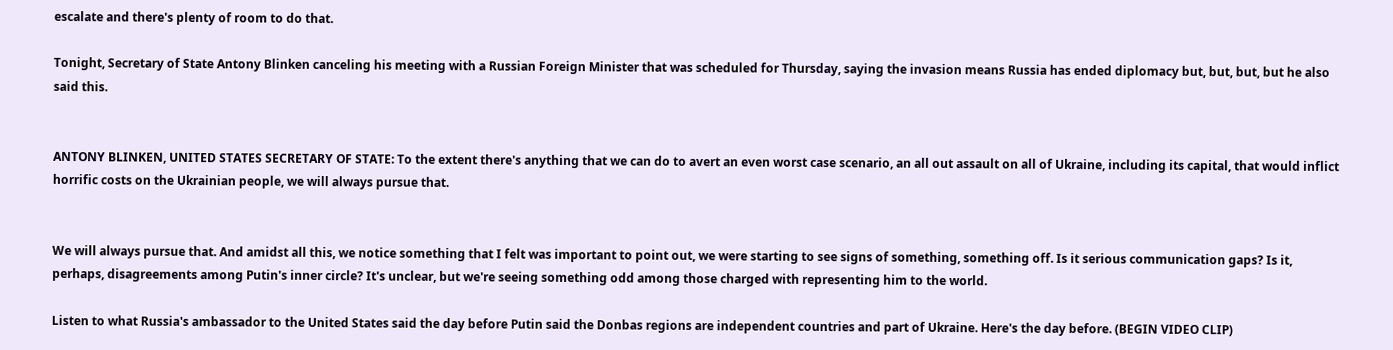escalate and there's plenty of room to do that.

Tonight, Secretary of State Antony Blinken canceling his meeting with a Russian Foreign Minister that was scheduled for Thursday, saying the invasion means Russia has ended diplomacy but, but, but, but he also said this.


ANTONY BLINKEN, UNITED STATES SECRETARY OF STATE: To the extent there's anything that we can do to avert an even worst case scenario, an all out assault on all of Ukraine, including its capital, that would inflict horrific costs on the Ukrainian people, we will always pursue that.


We will always pursue that. And amidst all this, we notice something that I felt was important to point out, we were starting to see signs of something, something off. Is it serious communication gaps? Is it, perhaps, disagreements among Putin's inner circle? It's unclear, but we're seeing something odd among those charged with representing him to the world.

Listen to what Russia's ambassador to the United States said the day before Putin said the Donbas regions are independent countries and part of Ukraine. Here's the day before. (BEGIN VIDEO CLIP)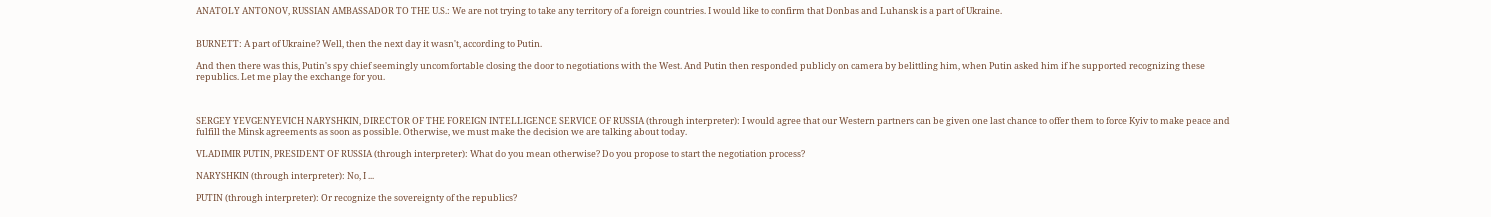ANATOLY ANTONOV, RUSSIAN AMBASSADOR TO THE U.S.: We are not trying to take any territory of a foreign countries. I would like to confirm that Donbas and Luhansk is a part of Ukraine.


BURNETT: A part of Ukraine? Well, then the next day it wasn't, according to Putin.

And then there was this, Putin's spy chief seemingly uncomfortable closing the door to negotiations with the West. And Putin then responded publicly on camera by belittling him, when Putin asked him if he supported recognizing these republics. Let me play the exchange for you.



SERGEY YEVGENYEVICH NARYSHKIN, DIRECTOR OF THE FOREIGN INTELLIGENCE SERVICE OF RUSSIA (through interpreter): I would agree that our Western partners can be given one last chance to offer them to force Kyiv to make peace and fulfill the Minsk agreements as soon as possible. Otherwise, we must make the decision we are talking about today.

VLADIMIR PUTIN, PRESIDENT OF RUSSIA (through interpreter): What do you mean otherwise? Do you propose to start the negotiation process?

NARYSHKIN (through interpreter): No, I ...

PUTIN (through interpreter): Or recognize the sovereignty of the republics?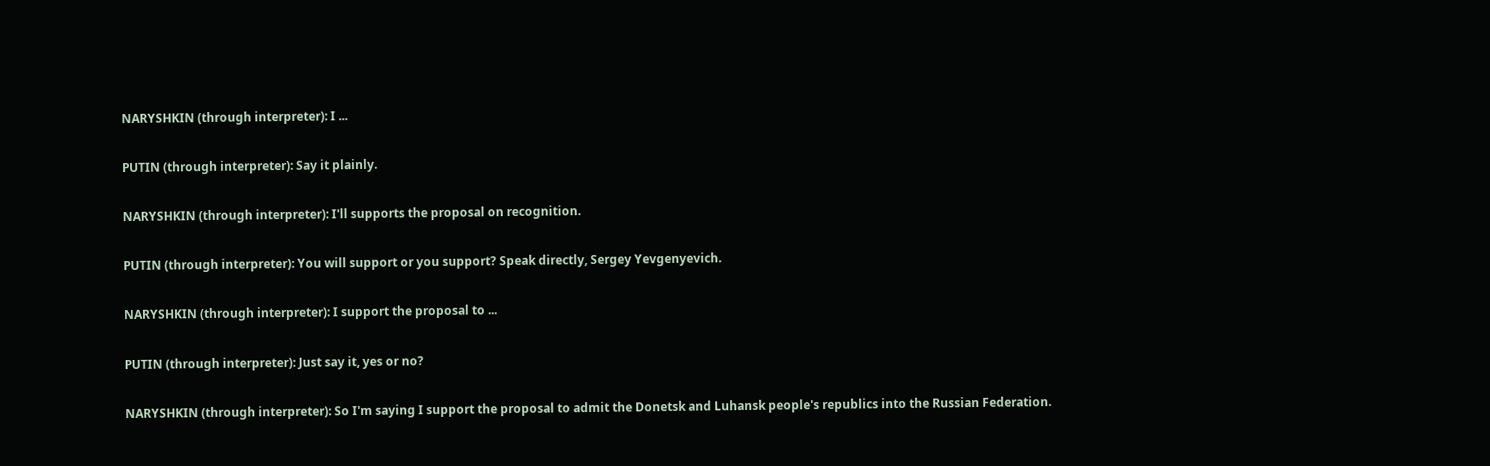NARYSHKIN (through interpreter): I ...

PUTIN (through interpreter): Say it plainly.

NARYSHKIN (through interpreter): I'll supports the proposal on recognition.

PUTIN (through interpreter): You will support or you support? Speak directly, Sergey Yevgenyevich.

NARYSHKIN (through interpreter): I support the proposal to ...

PUTIN (through interpreter): Just say it, yes or no?

NARYSHKIN (through interpreter): So I'm saying I support the proposal to admit the Donetsk and Luhansk people's republics into the Russian Federation.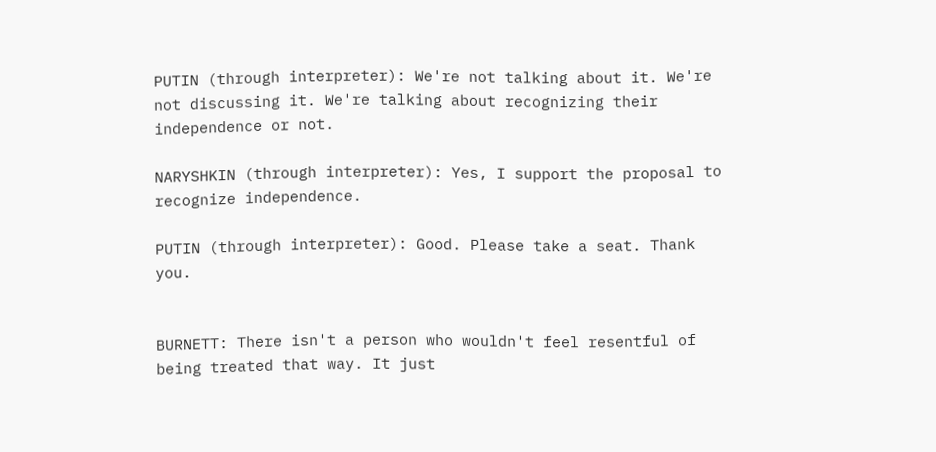PUTIN (through interpreter): We're not talking about it. We're not discussing it. We're talking about recognizing their independence or not.

NARYSHKIN (through interpreter): Yes, I support the proposal to recognize independence.

PUTIN (through interpreter): Good. Please take a seat. Thank you.


BURNETT: There isn't a person who wouldn't feel resentful of being treated that way. It just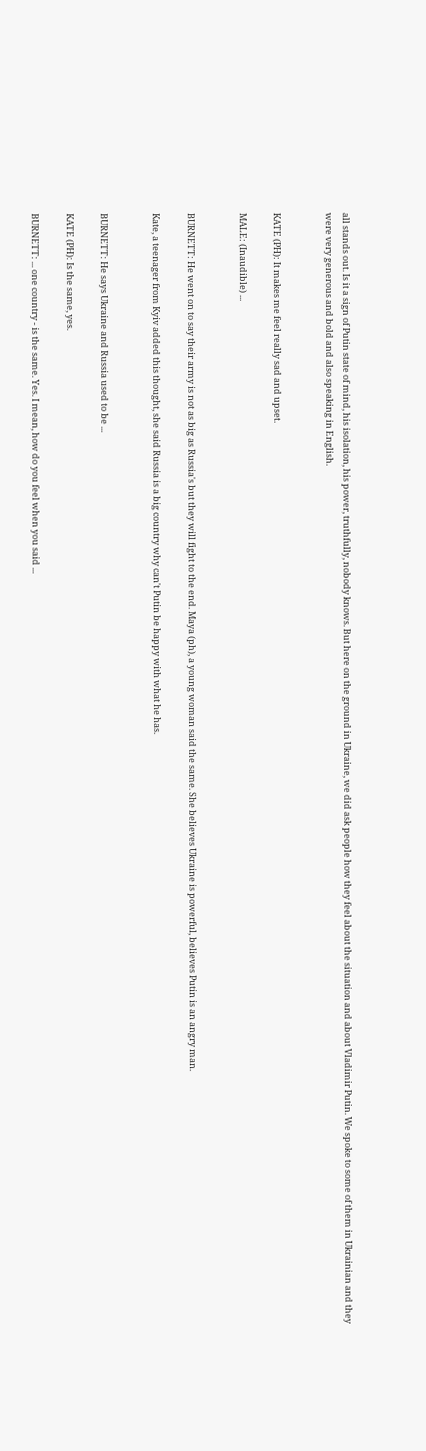all stands out. Is it a sign of Putin state of mind, his isolation, his power, truthfully, nobody knows. But here on the ground in Ukraine, we did ask people how they feel about the situation and about Vladimir Putin. We spoke to some of them in Ukrainian and they were very generous and bold and also speaking in English.


KATE (PH): It makes me feel really sad and upset.

MALE: (Inaudible) ...


BURNETT: He went on to say their army is not as big as Russia's but they will fight to the end. Maya (ph), a young woman said the same. She believes Ukraine is powerful, believes Putin is an angry man.

Kate, a teenager from Kyiv added this thought, she said Russia is a big country why can't Putin be happy with what he has.


BURNETT: He says Ukraine and Russia used to be ...

KATE (PH): Is the same, yes.

BURNETT: ... one country - is the same. Yes. I mean, how do you feel when you said ...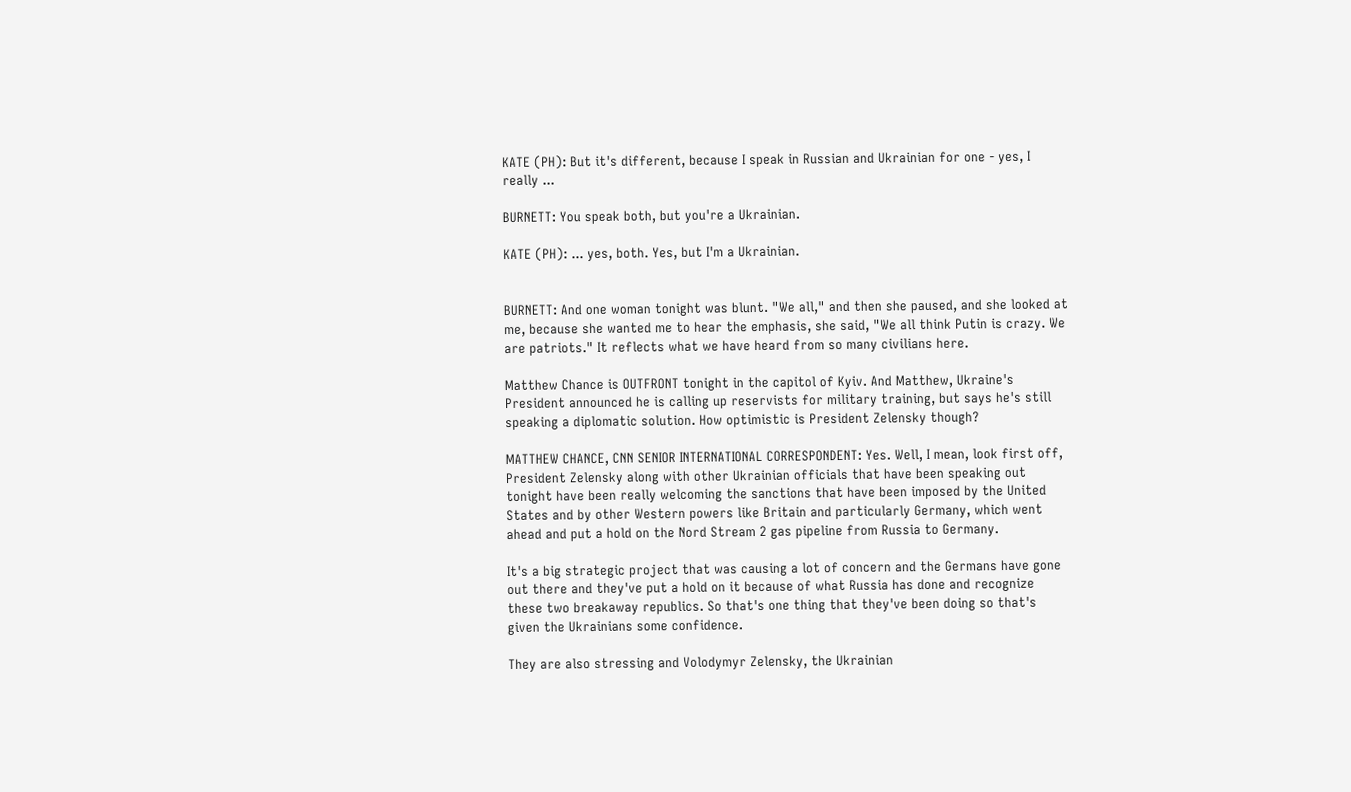KATE (PH): But it's different, because I speak in Russian and Ukrainian for one - yes, I really ...

BURNETT: You speak both, but you're a Ukrainian.

KATE (PH): ... yes, both. Yes, but I'm a Ukrainian.


BURNETT: And one woman tonight was blunt. "We all," and then she paused, and she looked at me, because she wanted me to hear the emphasis, she said, "We all think Putin is crazy. We are patriots." It reflects what we have heard from so many civilians here.

Matthew Chance is OUTFRONT tonight in the capitol of Kyiv. And Matthew, Ukraine's President announced he is calling up reservists for military training, but says he's still speaking a diplomatic solution. How optimistic is President Zelensky though?

MATTHEW CHANCE, CNN SENIOR INTERNATIONAL CORRESPONDENT: Yes. Well, I mean, look first off, President Zelensky along with other Ukrainian officials that have been speaking out tonight have been really welcoming the sanctions that have been imposed by the United States and by other Western powers like Britain and particularly Germany, which went ahead and put a hold on the Nord Stream 2 gas pipeline from Russia to Germany.

It's a big strategic project that was causing a lot of concern and the Germans have gone out there and they've put a hold on it because of what Russia has done and recognize these two breakaway republics. So that's one thing that they've been doing so that's given the Ukrainians some confidence.

They are also stressing and Volodymyr Zelensky, the Ukrainian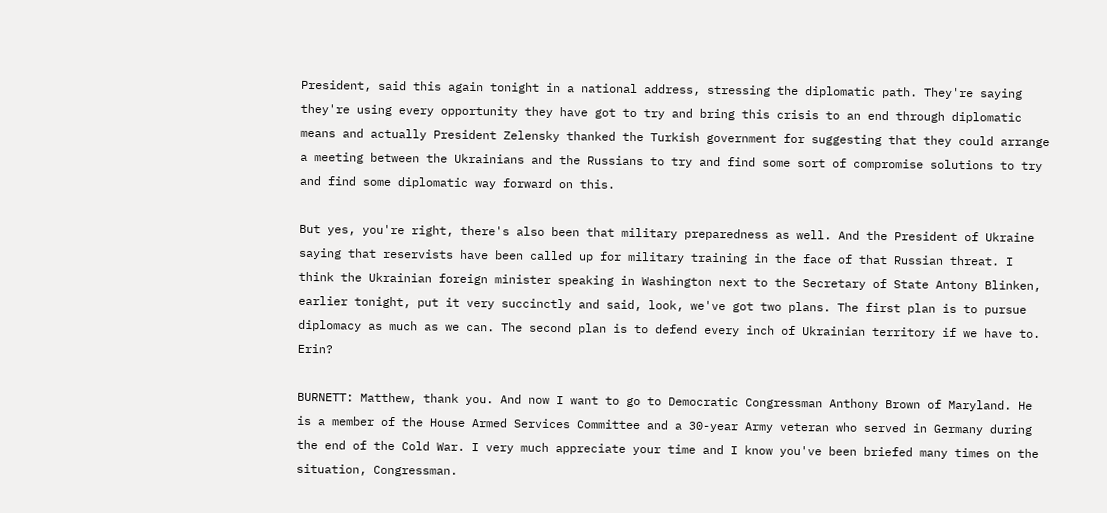President, said this again tonight in a national address, stressing the diplomatic path. They're saying they're using every opportunity they have got to try and bring this crisis to an end through diplomatic means and actually President Zelensky thanked the Turkish government for suggesting that they could arrange a meeting between the Ukrainians and the Russians to try and find some sort of compromise solutions to try and find some diplomatic way forward on this.

But yes, you're right, there's also been that military preparedness as well. And the President of Ukraine saying that reservists have been called up for military training in the face of that Russian threat. I think the Ukrainian foreign minister speaking in Washington next to the Secretary of State Antony Blinken, earlier tonight, put it very succinctly and said, look, we've got two plans. The first plan is to pursue diplomacy as much as we can. The second plan is to defend every inch of Ukrainian territory if we have to. Erin?

BURNETT: Matthew, thank you. And now I want to go to Democratic Congressman Anthony Brown of Maryland. He is a member of the House Armed Services Committee and a 30-year Army veteran who served in Germany during the end of the Cold War. I very much appreciate your time and I know you've been briefed many times on the situation, Congressman.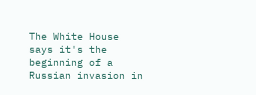The White House says it's the beginning of a Russian invasion in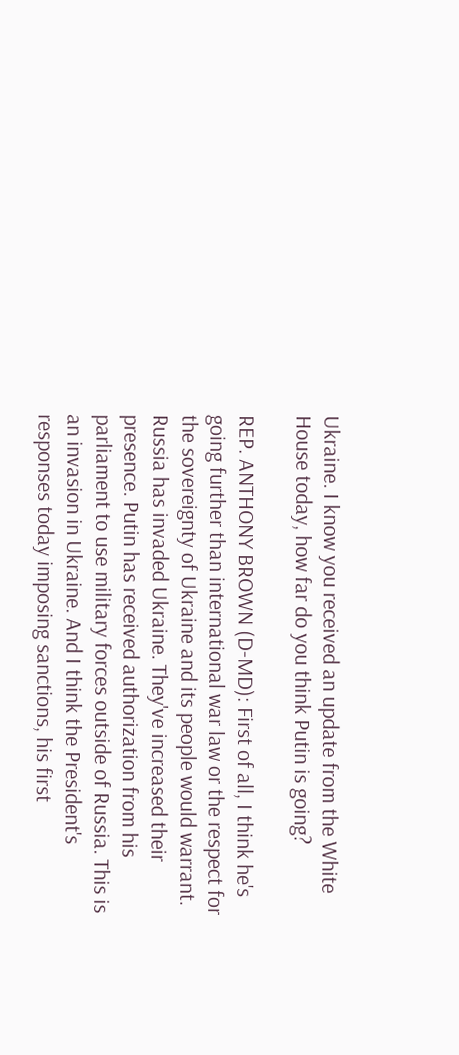Ukraine. I know you received an update from the White House today, how far do you think Putin is going?

REP. ANTHONY BROWN (D-MD): First of all, I think he's going further than international war law or the respect for the sovereignty of Ukraine and its people would warrant. Russia has invaded Ukraine. They've increased their presence. Putin has received authorization from his parliament to use military forces outside of Russia. This is an invasion in Ukraine. And I think the President's responses today imposing sanctions, his first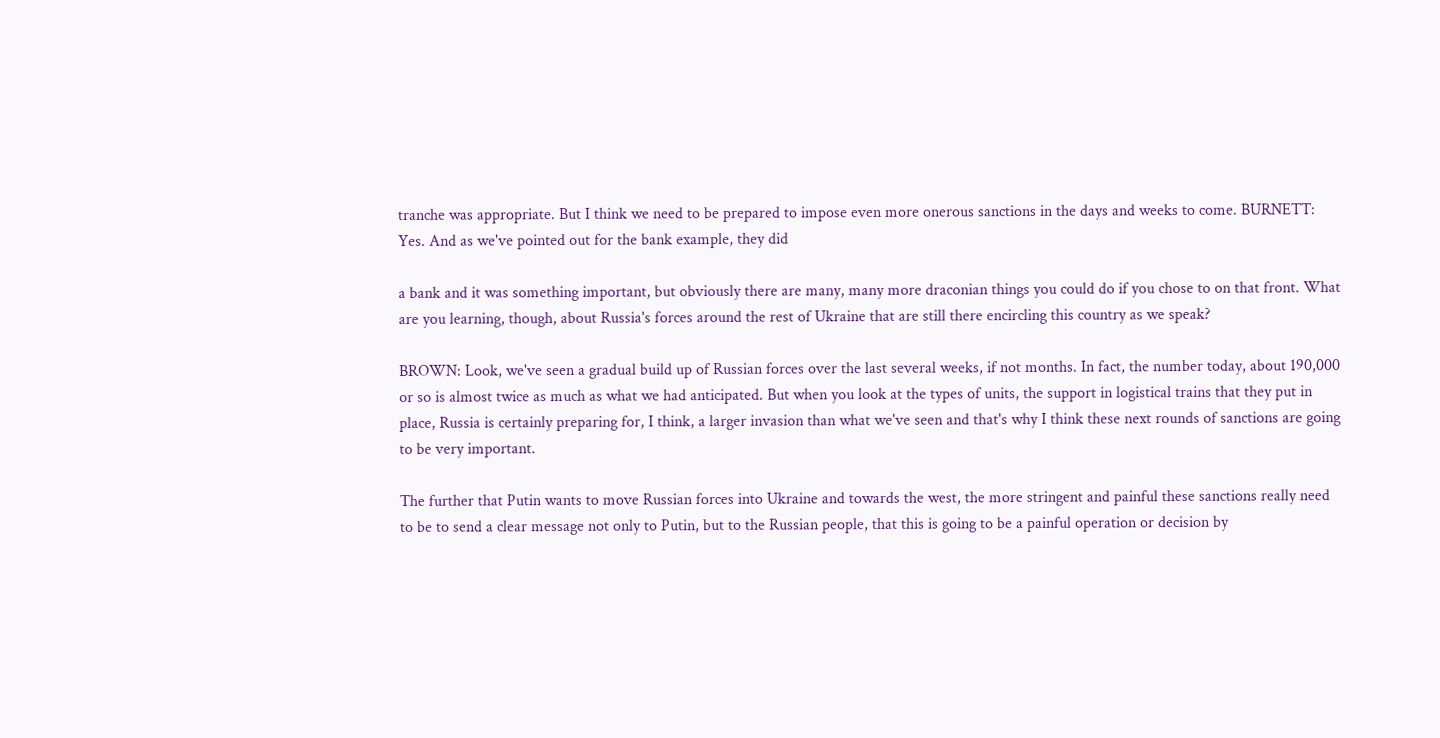tranche was appropriate. But I think we need to be prepared to impose even more onerous sanctions in the days and weeks to come. BURNETT: Yes. And as we've pointed out for the bank example, they did

a bank and it was something important, but obviously there are many, many more draconian things you could do if you chose to on that front. What are you learning, though, about Russia's forces around the rest of Ukraine that are still there encircling this country as we speak?

BROWN: Look, we've seen a gradual build up of Russian forces over the last several weeks, if not months. In fact, the number today, about 190,000 or so is almost twice as much as what we had anticipated. But when you look at the types of units, the support in logistical trains that they put in place, Russia is certainly preparing for, I think, a larger invasion than what we've seen and that's why I think these next rounds of sanctions are going to be very important.

The further that Putin wants to move Russian forces into Ukraine and towards the west, the more stringent and painful these sanctions really need to be to send a clear message not only to Putin, but to the Russian people, that this is going to be a painful operation or decision by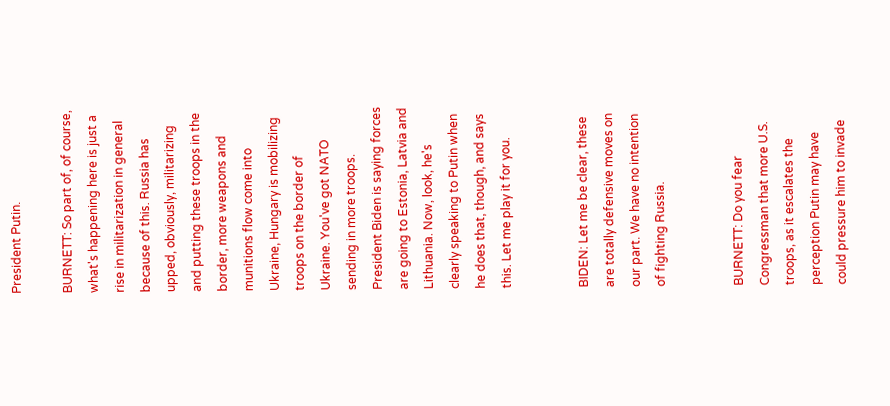President Putin.

BURNETT: So part of, of course, what's happening here is just a rise in militarization in general because of this. Russia has upped, obviously, militarizing and putting these troops in the border, more weapons and munitions flow come into Ukraine, Hungary is mobilizing troops on the border of Ukraine. You've got NATO sending in more troops. President Biden is saying forces are going to Estonia, Latvia and Lithuania. Now, look, he's clearly speaking to Putin when he does that, though, and says this. Let me play it for you.


BIDEN: Let me be clear, these are totally defensive moves on our part. We have no intention of fighting Russia.


BURNETT: Do you fear Congressman that more U.S. troops, as it escalates the perception Putin may have could pressure him to invade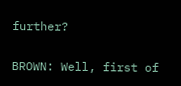further?

BROWN: Well, first of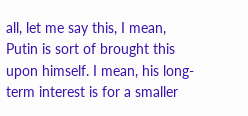all, let me say this, I mean, Putin is sort of brought this upon himself. I mean, his long-term interest is for a smaller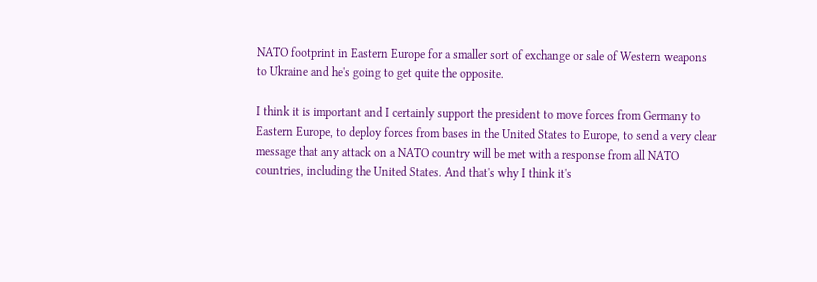NATO footprint in Eastern Europe for a smaller sort of exchange or sale of Western weapons to Ukraine and he's going to get quite the opposite.

I think it is important and I certainly support the president to move forces from Germany to Eastern Europe, to deploy forces from bases in the United States to Europe, to send a very clear message that any attack on a NATO country will be met with a response from all NATO countries, including the United States. And that's why I think it's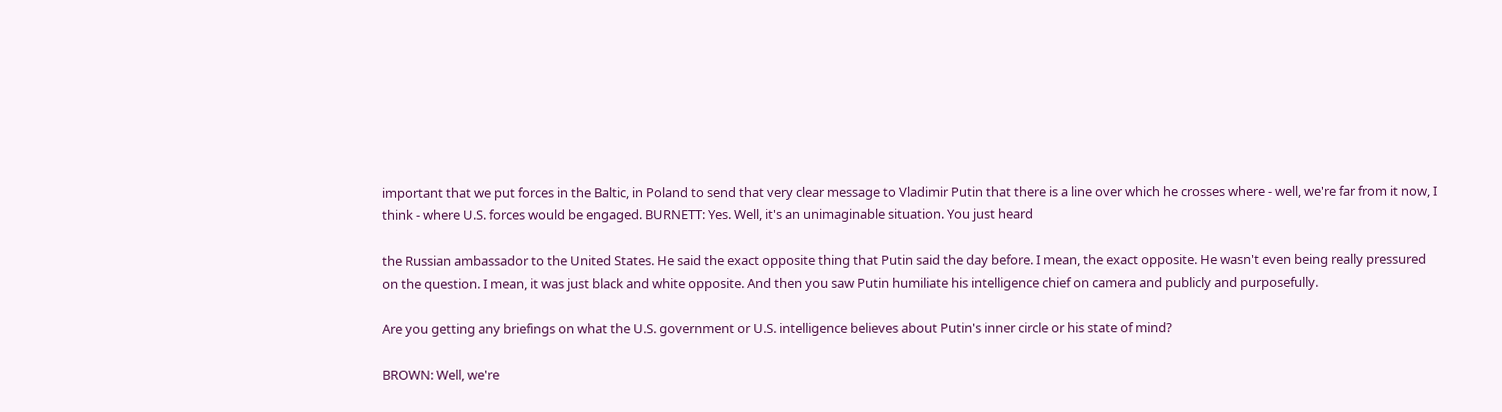important that we put forces in the Baltic, in Poland to send that very clear message to Vladimir Putin that there is a line over which he crosses where - well, we're far from it now, I think - where U.S. forces would be engaged. BURNETT: Yes. Well, it's an unimaginable situation. You just heard

the Russian ambassador to the United States. He said the exact opposite thing that Putin said the day before. I mean, the exact opposite. He wasn't even being really pressured on the question. I mean, it was just black and white opposite. And then you saw Putin humiliate his intelligence chief on camera and publicly and purposefully.

Are you getting any briefings on what the U.S. government or U.S. intelligence believes about Putin's inner circle or his state of mind?

BROWN: Well, we're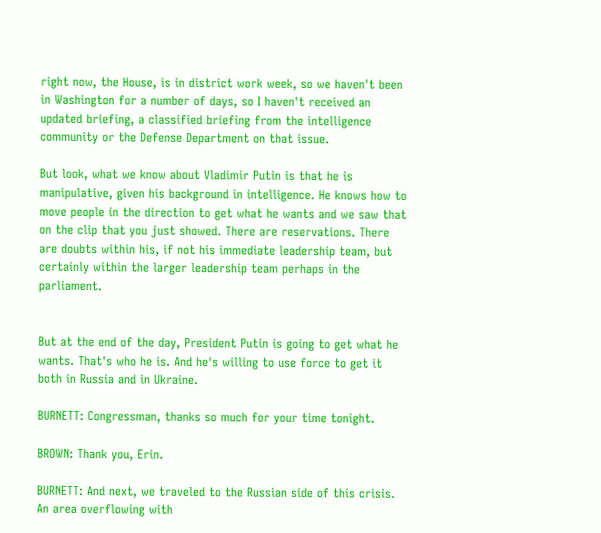right now, the House, is in district work week, so we haven't been in Washington for a number of days, so I haven't received an updated briefing, a classified briefing from the intelligence community or the Defense Department on that issue.

But look, what we know about Vladimir Putin is that he is manipulative, given his background in intelligence. He knows how to move people in the direction to get what he wants and we saw that on the clip that you just showed. There are reservations. There are doubts within his, if not his immediate leadership team, but certainly within the larger leadership team perhaps in the parliament.


But at the end of the day, President Putin is going to get what he wants. That's who he is. And he's willing to use force to get it both in Russia and in Ukraine.

BURNETT: Congressman, thanks so much for your time tonight.

BROWN: Thank you, Erin.

BURNETT: And next, we traveled to the Russian side of this crisis. An area overflowing with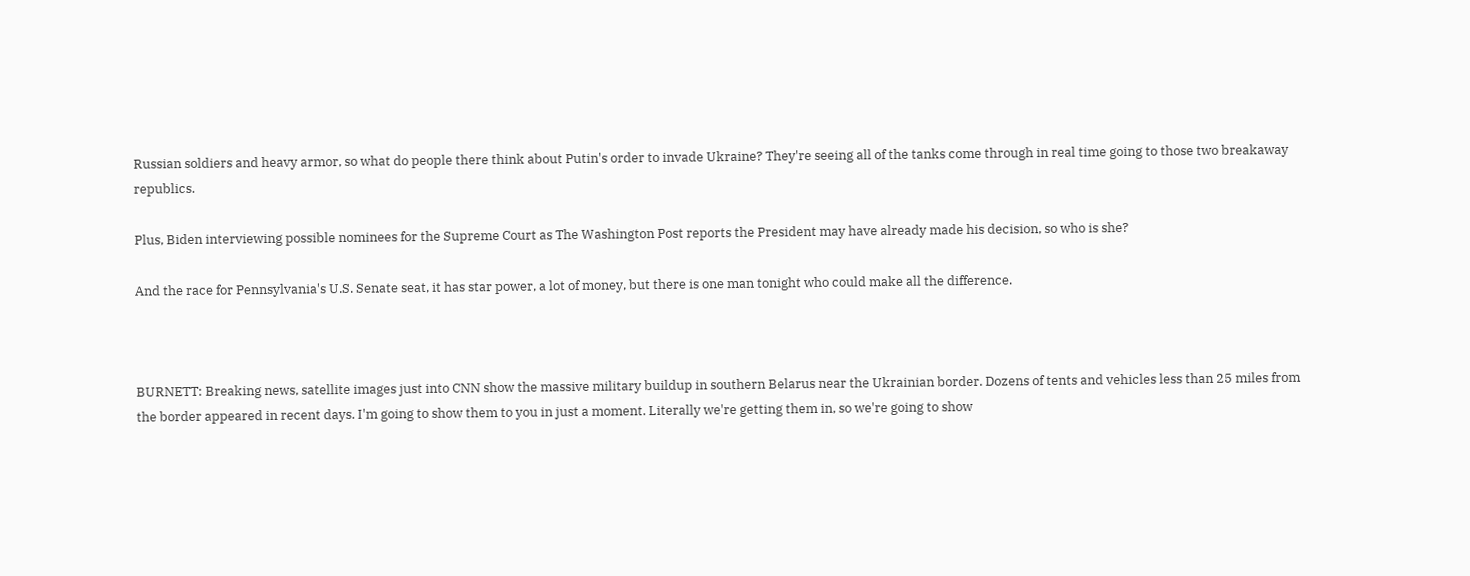Russian soldiers and heavy armor, so what do people there think about Putin's order to invade Ukraine? They're seeing all of the tanks come through in real time going to those two breakaway republics.

Plus, Biden interviewing possible nominees for the Supreme Court as The Washington Post reports the President may have already made his decision, so who is she?

And the race for Pennsylvania's U.S. Senate seat, it has star power, a lot of money, but there is one man tonight who could make all the difference.



BURNETT: Breaking news, satellite images just into CNN show the massive military buildup in southern Belarus near the Ukrainian border. Dozens of tents and vehicles less than 25 miles from the border appeared in recent days. I'm going to show them to you in just a moment. Literally we're getting them in, so we're going to show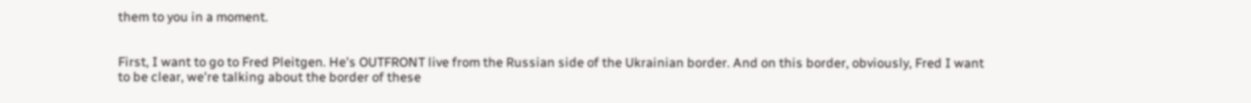them to you in a moment.


First, I want to go to Fred Pleitgen. He's OUTFRONT live from the Russian side of the Ukrainian border. And on this border, obviously, Fred I want to be clear, we're talking about the border of these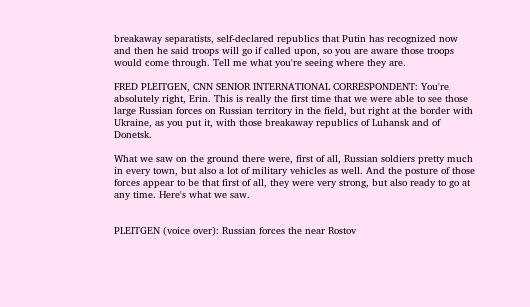breakaway separatists, self-declared republics that Putin has recognized now and then he said troops will go if called upon, so you are aware those troops would come through. Tell me what you're seeing where they are.

FRED PLEITGEN, CNN SENIOR INTERNATIONAL CORRESPONDENT: You're absolutely right, Erin. This is really the first time that we were able to see those large Russian forces on Russian territory in the field, but right at the border with Ukraine, as you put it, with those breakaway republics of Luhansk and of Donetsk.

What we saw on the ground there were, first of all, Russian soldiers pretty much in every town, but also a lot of military vehicles as well. And the posture of those forces appear to be that first of all, they were very strong, but also ready to go at any time. Here's what we saw.


PLEITGEN (voice over): Russian forces the near Rostov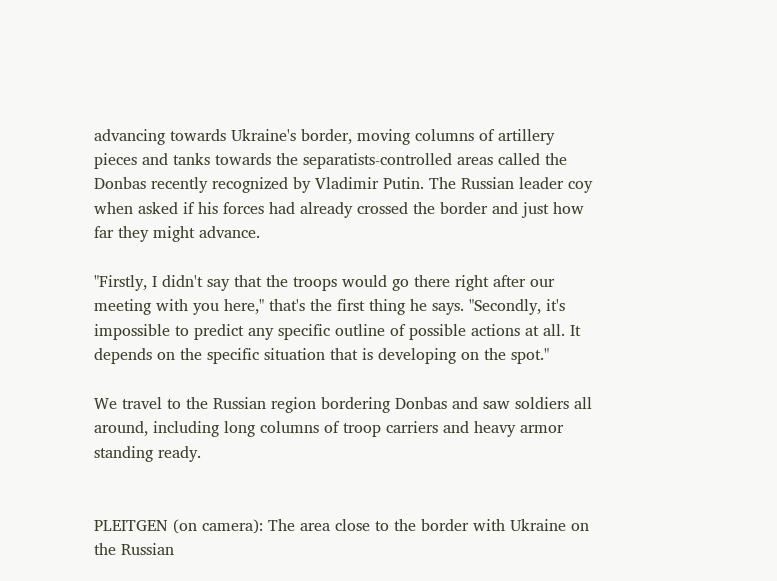advancing towards Ukraine's border, moving columns of artillery pieces and tanks towards the separatists-controlled areas called the Donbas recently recognized by Vladimir Putin. The Russian leader coy when asked if his forces had already crossed the border and just how far they might advance.

"Firstly, I didn't say that the troops would go there right after our meeting with you here," that's the first thing he says. "Secondly, it's impossible to predict any specific outline of possible actions at all. It depends on the specific situation that is developing on the spot."

We travel to the Russian region bordering Donbas and saw soldiers all around, including long columns of troop carriers and heavy armor standing ready.


PLEITGEN (on camera): The area close to the border with Ukraine on the Russian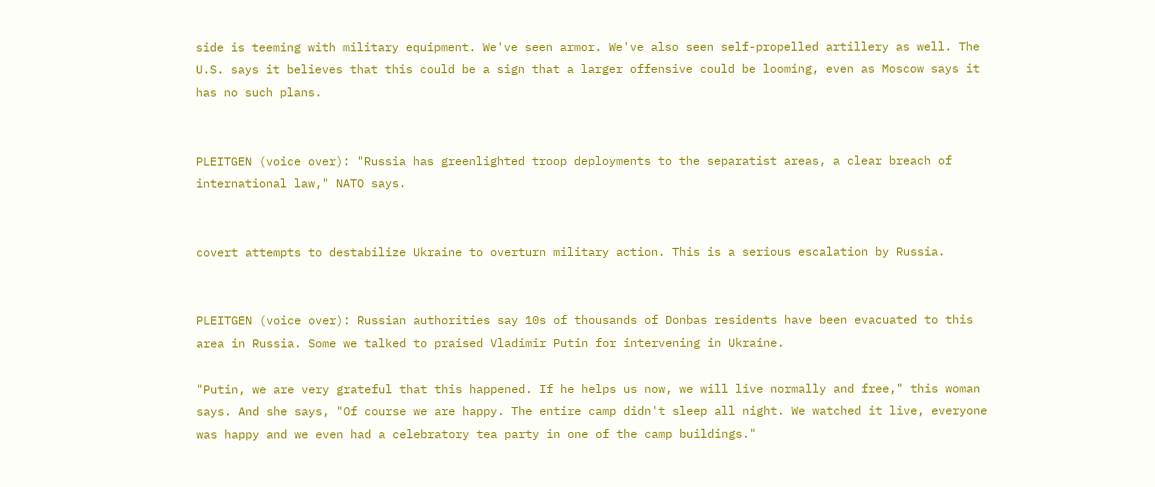side is teeming with military equipment. We've seen armor. We've also seen self-propelled artillery as well. The U.S. says it believes that this could be a sign that a larger offensive could be looming, even as Moscow says it has no such plans.


PLEITGEN (voice over): "Russia has greenlighted troop deployments to the separatist areas, a clear breach of international law," NATO says.


covert attempts to destabilize Ukraine to overturn military action. This is a serious escalation by Russia.


PLEITGEN (voice over): Russian authorities say 10s of thousands of Donbas residents have been evacuated to this area in Russia. Some we talked to praised Vladimir Putin for intervening in Ukraine.

"Putin, we are very grateful that this happened. If he helps us now, we will live normally and free," this woman says. And she says, "Of course we are happy. The entire camp didn't sleep all night. We watched it live, everyone was happy and we even had a celebratory tea party in one of the camp buildings."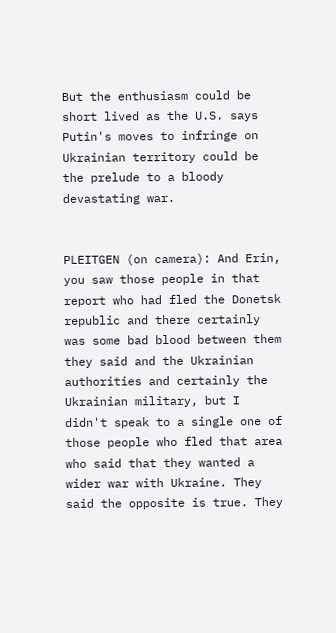But the enthusiasm could be short lived as the U.S. says Putin's moves to infringe on Ukrainian territory could be the prelude to a bloody devastating war.


PLEITGEN (on camera): And Erin, you saw those people in that report who had fled the Donetsk republic and there certainly was some bad blood between them they said and the Ukrainian authorities and certainly the Ukrainian military, but I didn't speak to a single one of those people who fled that area who said that they wanted a wider war with Ukraine. They said the opposite is true. They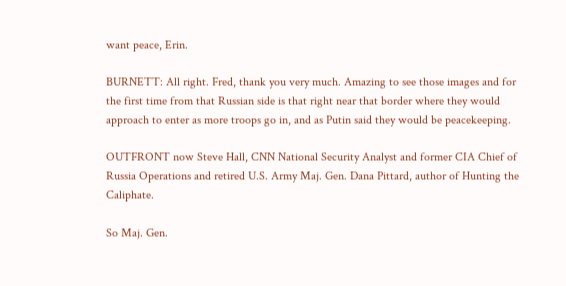want peace, Erin.

BURNETT: All right. Fred, thank you very much. Amazing to see those images and for the first time from that Russian side is that right near that border where they would approach to enter as more troops go in, and as Putin said they would be peacekeeping.

OUTFRONT now Steve Hall, CNN National Security Analyst and former CIA Chief of Russia Operations and retired U.S. Army Maj. Gen. Dana Pittard, author of Hunting the Caliphate.

So Maj. Gen.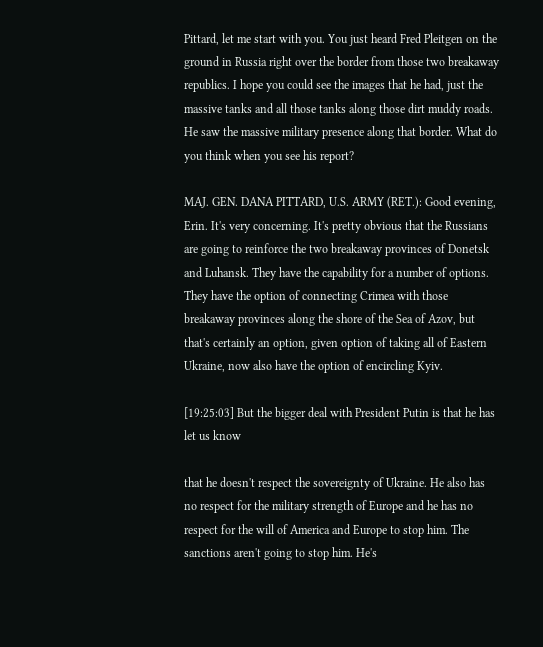Pittard, let me start with you. You just heard Fred Pleitgen on the ground in Russia right over the border from those two breakaway republics. I hope you could see the images that he had, just the massive tanks and all those tanks along those dirt muddy roads. He saw the massive military presence along that border. What do you think when you see his report?

MAJ. GEN. DANA PITTARD, U.S. ARMY (RET.): Good evening, Erin. It's very concerning. It's pretty obvious that the Russians are going to reinforce the two breakaway provinces of Donetsk and Luhansk. They have the capability for a number of options. They have the option of connecting Crimea with those breakaway provinces along the shore of the Sea of Azov, but that's certainly an option, given option of taking all of Eastern Ukraine, now also have the option of encircling Kyiv.

[19:25:03] But the bigger deal with President Putin is that he has let us know

that he doesn't respect the sovereignty of Ukraine. He also has no respect for the military strength of Europe and he has no respect for the will of America and Europe to stop him. The sanctions aren't going to stop him. He's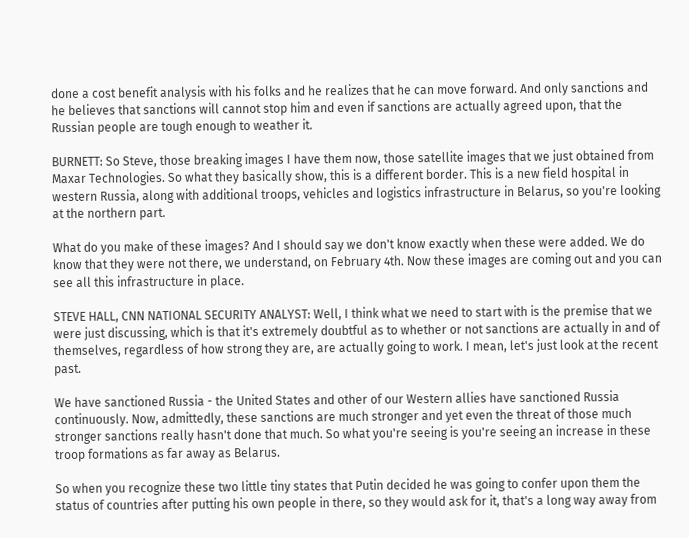done a cost benefit analysis with his folks and he realizes that he can move forward. And only sanctions and he believes that sanctions will cannot stop him and even if sanctions are actually agreed upon, that the Russian people are tough enough to weather it.

BURNETT: So Steve, those breaking images I have them now, those satellite images that we just obtained from Maxar Technologies. So what they basically show, this is a different border. This is a new field hospital in western Russia, along with additional troops, vehicles and logistics infrastructure in Belarus, so you're looking at the northern part.

What do you make of these images? And I should say we don't know exactly when these were added. We do know that they were not there, we understand, on February 4th. Now these images are coming out and you can see all this infrastructure in place.

STEVE HALL, CNN NATIONAL SECURITY ANALYST: Well, I think what we need to start with is the premise that we were just discussing, which is that it's extremely doubtful as to whether or not sanctions are actually in and of themselves, regardless of how strong they are, are actually going to work. I mean, let's just look at the recent past.

We have sanctioned Russia - the United States and other of our Western allies have sanctioned Russia continuously. Now, admittedly, these sanctions are much stronger and yet even the threat of those much stronger sanctions really hasn't done that much. So what you're seeing is you're seeing an increase in these troop formations as far away as Belarus.

So when you recognize these two little tiny states that Putin decided he was going to confer upon them the status of countries after putting his own people in there, so they would ask for it, that's a long way away from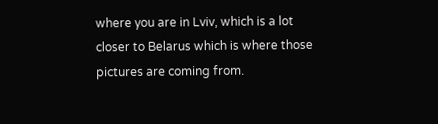where you are in Lviv, which is a lot closer to Belarus which is where those pictures are coming from.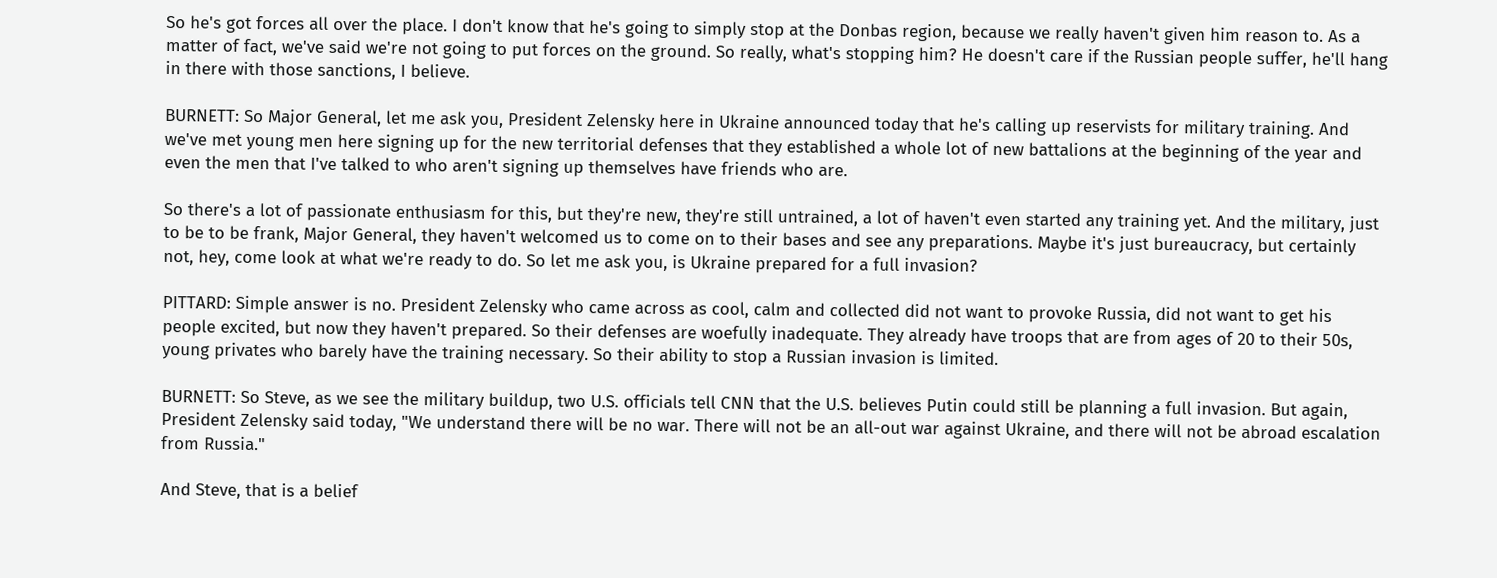So he's got forces all over the place. I don't know that he's going to simply stop at the Donbas region, because we really haven't given him reason to. As a matter of fact, we've said we're not going to put forces on the ground. So really, what's stopping him? He doesn't care if the Russian people suffer, he'll hang in there with those sanctions, I believe.

BURNETT: So Major General, let me ask you, President Zelensky here in Ukraine announced today that he's calling up reservists for military training. And we've met young men here signing up for the new territorial defenses that they established a whole lot of new battalions at the beginning of the year and even the men that I've talked to who aren't signing up themselves have friends who are.

So there's a lot of passionate enthusiasm for this, but they're new, they're still untrained, a lot of haven't even started any training yet. And the military, just to be to be frank, Major General, they haven't welcomed us to come on to their bases and see any preparations. Maybe it's just bureaucracy, but certainly not, hey, come look at what we're ready to do. So let me ask you, is Ukraine prepared for a full invasion?

PITTARD: Simple answer is no. President Zelensky who came across as cool, calm and collected did not want to provoke Russia, did not want to get his people excited, but now they haven't prepared. So their defenses are woefully inadequate. They already have troops that are from ages of 20 to their 50s, young privates who barely have the training necessary. So their ability to stop a Russian invasion is limited.

BURNETT: So Steve, as we see the military buildup, two U.S. officials tell CNN that the U.S. believes Putin could still be planning a full invasion. But again, President Zelensky said today, "We understand there will be no war. There will not be an all-out war against Ukraine, and there will not be abroad escalation from Russia."

And Steve, that is a belief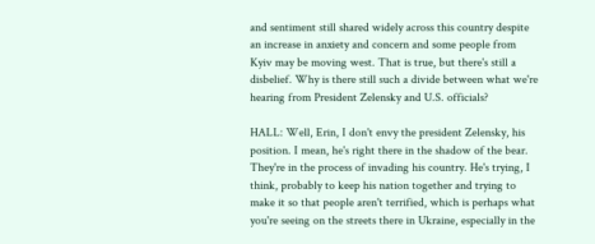and sentiment still shared widely across this country despite an increase in anxiety and concern and some people from Kyiv may be moving west. That is true, but there's still a disbelief. Why is there still such a divide between what we're hearing from President Zelensky and U.S. officials?

HALL: Well, Erin, I don't envy the president Zelensky, his position. I mean, he's right there in the shadow of the bear. They're in the process of invading his country. He's trying, I think, probably to keep his nation together and trying to make it so that people aren't terrified, which is perhaps what you're seeing on the streets there in Ukraine, especially in the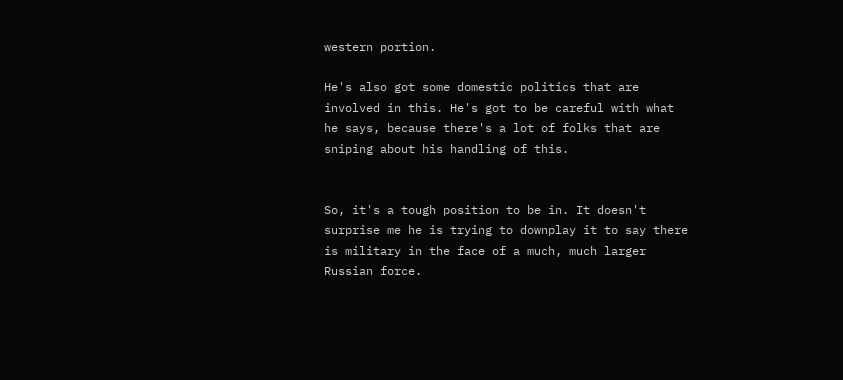western portion.

He's also got some domestic politics that are involved in this. He's got to be careful with what he says, because there's a lot of folks that are sniping about his handling of this.


So, it's a tough position to be in. It doesn't surprise me he is trying to downplay it to say there is military in the face of a much, much larger Russian force.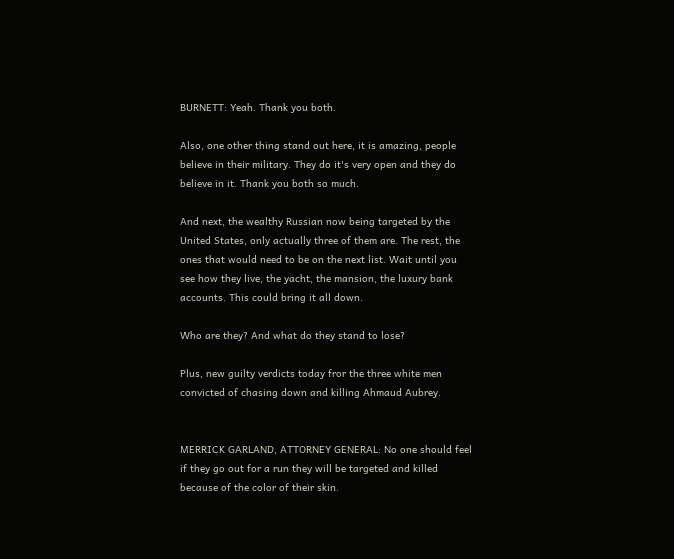BURNETT: Yeah. Thank you both.

Also, one other thing stand out here, it is amazing, people believe in their military. They do it's very open and they do believe in it. Thank you both so much.

And next, the wealthy Russian now being targeted by the United States, only actually three of them are. The rest, the ones that would need to be on the next list. Wait until you see how they live, the yacht, the mansion, the luxury bank accounts. This could bring it all down.

Who are they? And what do they stand to lose?

Plus, new guilty verdicts today fror the three white men convicted of chasing down and killing Ahmaud Aubrey.


MERRICK GARLAND, ATTORNEY GENERAL: No one should feel if they go out for a run they will be targeted and killed because of the color of their skin.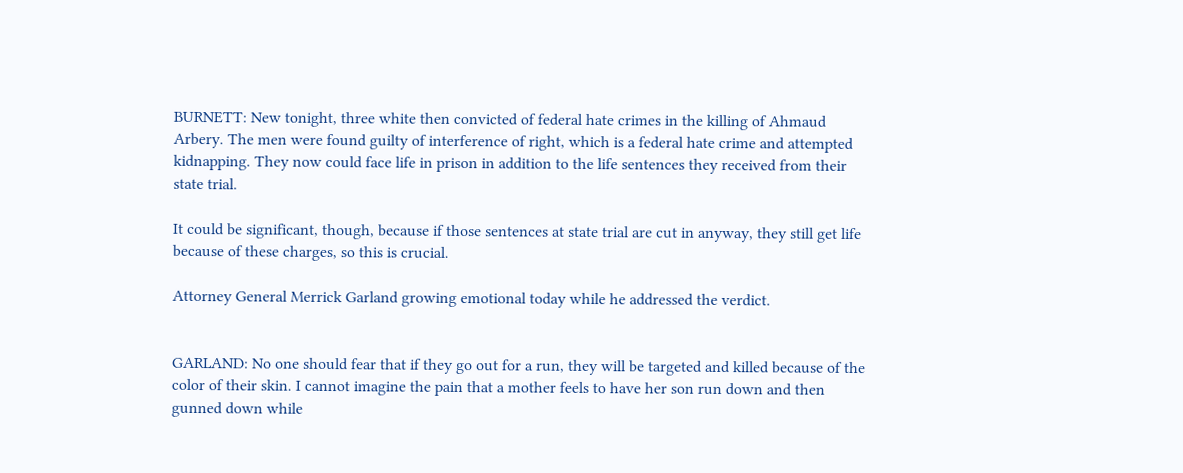BURNETT: New tonight, three white then convicted of federal hate crimes in the killing of Ahmaud Arbery. The men were found guilty of interference of right, which is a federal hate crime and attempted kidnapping. They now could face life in prison in addition to the life sentences they received from their state trial.

It could be significant, though, because if those sentences at state trial are cut in anyway, they still get life because of these charges, so this is crucial.

Attorney General Merrick Garland growing emotional today while he addressed the verdict.


GARLAND: No one should fear that if they go out for a run, they will be targeted and killed because of the color of their skin. I cannot imagine the pain that a mother feels to have her son run down and then gunned down while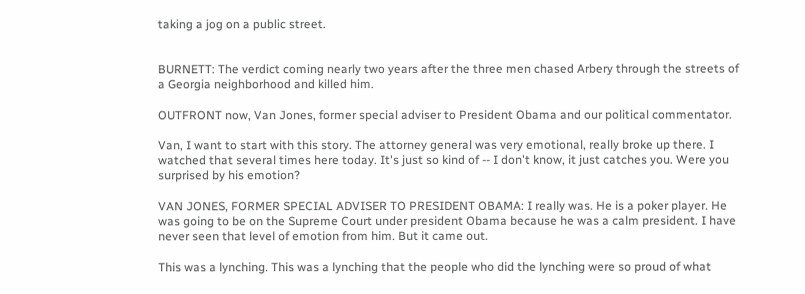taking a jog on a public street.


BURNETT: The verdict coming nearly two years after the three men chased Arbery through the streets of a Georgia neighborhood and killed him.

OUTFRONT now, Van Jones, former special adviser to President Obama and our political commentator.

Van, I want to start with this story. The attorney general was very emotional, really broke up there. I watched that several times here today. It's just so kind of -- I don't know, it just catches you. Were you surprised by his emotion?

VAN JONES, FORMER SPECIAL ADVISER TO PRESIDENT OBAMA: I really was. He is a poker player. He was going to be on the Supreme Court under president Obama because he was a calm president. I have never seen that level of emotion from him. But it came out.

This was a lynching. This was a lynching that the people who did the lynching were so proud of what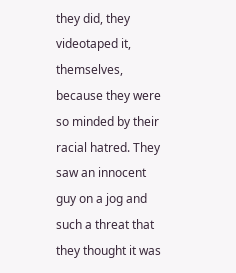they did, they videotaped it, themselves, because they were so minded by their racial hatred. They saw an innocent guy on a jog and such a threat that they thought it was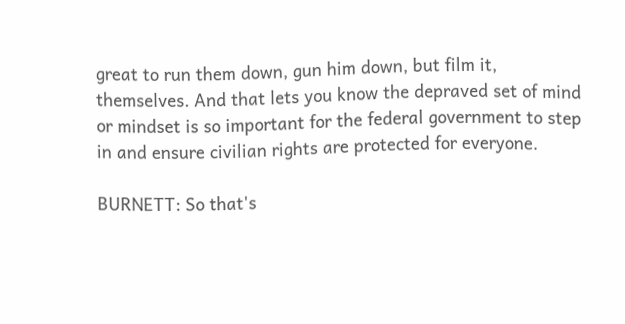great to run them down, gun him down, but film it, themselves. And that lets you know the depraved set of mind or mindset is so important for the federal government to step in and ensure civilian rights are protected for everyone.

BURNETT: So that's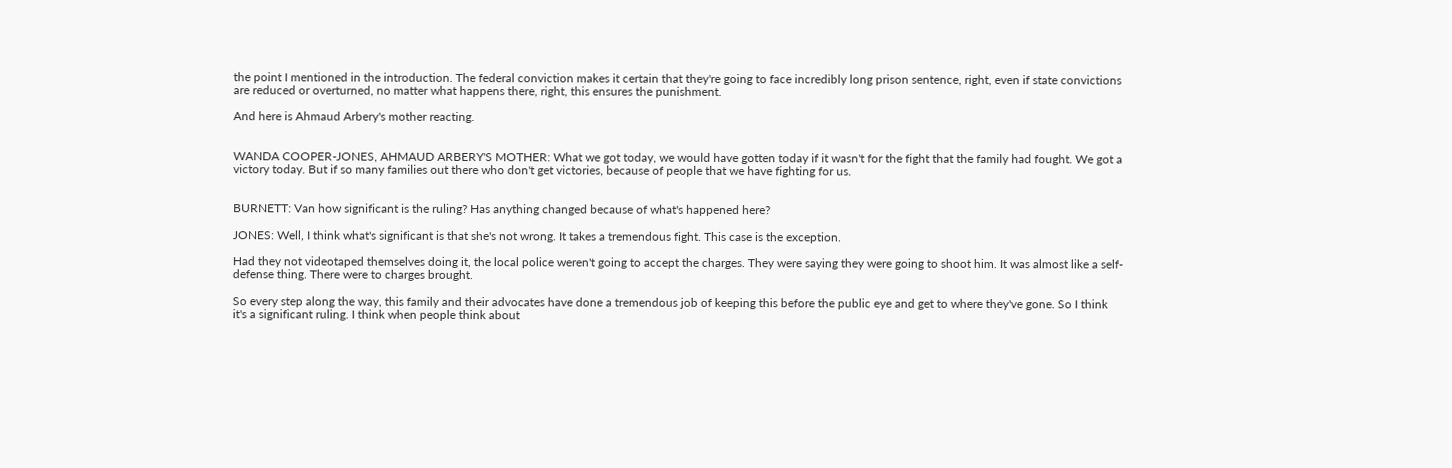the point I mentioned in the introduction. The federal conviction makes it certain that they're going to face incredibly long prison sentence, right, even if state convictions are reduced or overturned, no matter what happens there, right, this ensures the punishment.

And here is Ahmaud Arbery's mother reacting.


WANDA COOPER-JONES, AHMAUD ARBERY'S MOTHER: What we got today, we would have gotten today if it wasn't for the fight that the family had fought. We got a victory today. But if so many families out there who don't get victories, because of people that we have fighting for us.


BURNETT: Van how significant is the ruling? Has anything changed because of what's happened here?

JONES: Well, I think what's significant is that she's not wrong. It takes a tremendous fight. This case is the exception.

Had they not videotaped themselves doing it, the local police weren't going to accept the charges. They were saying they were going to shoot him. It was almost like a self-defense thing. There were to charges brought.

So every step along the way, this family and their advocates have done a tremendous job of keeping this before the public eye and get to where they've gone. So I think it's a significant ruling. I think when people think about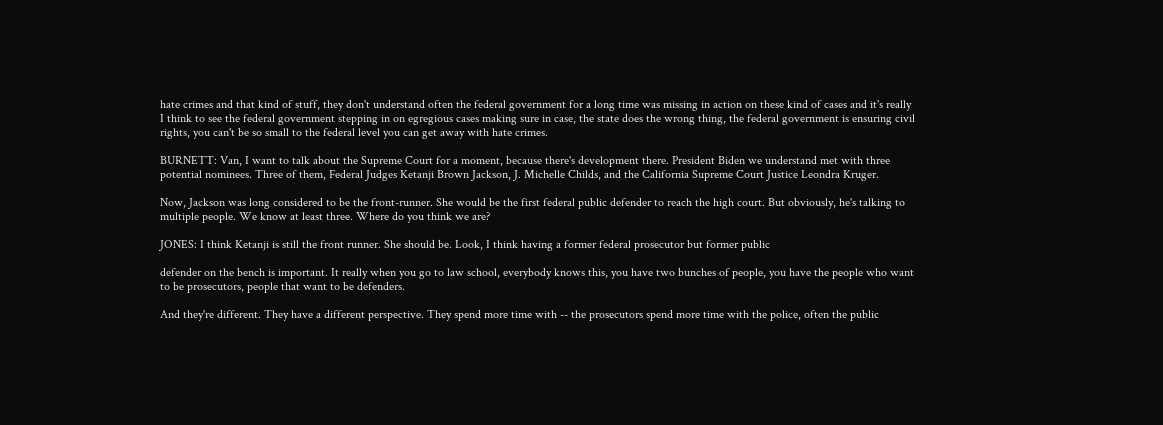hate crimes and that kind of stuff, they don't understand often the federal government for a long time was missing in action on these kind of cases and it's really I think to see the federal government stepping in on egregious cases making sure in case, the state does the wrong thing, the federal government is ensuring civil rights, you can't be so small to the federal level you can get away with hate crimes.

BURNETT: Van, I want to talk about the Supreme Court for a moment, because there's development there. President Biden we understand met with three potential nominees. Three of them, Federal Judges Ketanji Brown Jackson, J. Michelle Childs, and the California Supreme Court Justice Leondra Kruger.

Now, Jackson was long considered to be the front-runner. She would be the first federal public defender to reach the high court. But obviously, he's talking to multiple people. We know at least three. Where do you think we are?

JONES: I think Ketanji is still the front runner. She should be. Look, I think having a former federal prosecutor but former public

defender on the bench is important. It really when you go to law school, everybody knows this, you have two bunches of people, you have the people who want to be prosecutors, people that want to be defenders.

And they're different. They have a different perspective. They spend more time with -- the prosecutors spend more time with the police, often the public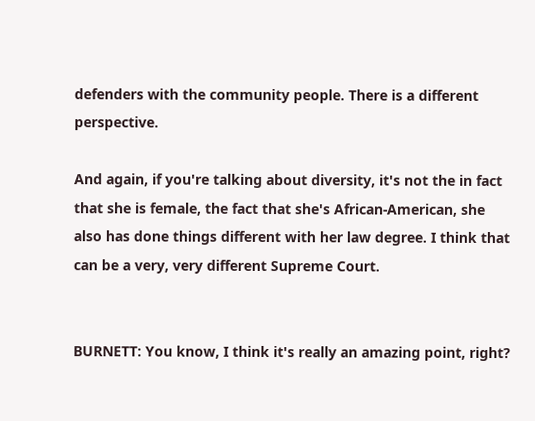defenders with the community people. There is a different perspective.

And again, if you're talking about diversity, it's not the in fact that she is female, the fact that she's African-American, she also has done things different with her law degree. I think that can be a very, very different Supreme Court.


BURNETT: You know, I think it's really an amazing point, right?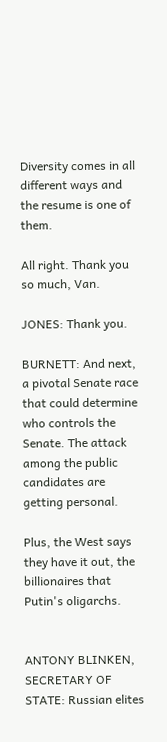Diversity comes in all different ways and the resume is one of them.

All right. Thank you so much, Van.

JONES: Thank you.

BURNETT: And next, a pivotal Senate race that could determine who controls the Senate. The attack among the public candidates are getting personal.

Plus, the West says they have it out, the billionaires that Putin's oligarchs.


ANTONY BLINKEN, SECRETARY OF STATE: Russian elites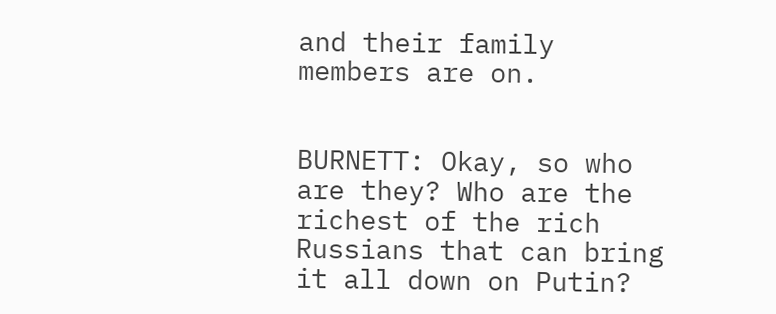and their family members are on.


BURNETT: Okay, so who are they? Who are the richest of the rich Russians that can bring it all down on Putin?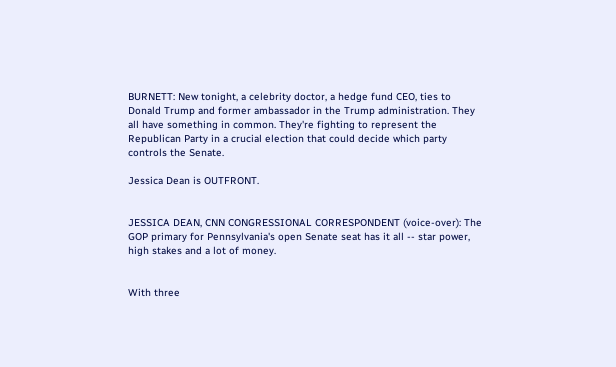BURNETT: New tonight, a celebrity doctor, a hedge fund CEO, ties to Donald Trump and former ambassador in the Trump administration. They all have something in common. They're fighting to represent the Republican Party in a crucial election that could decide which party controls the Senate.

Jessica Dean is OUTFRONT.


JESSICA DEAN, CNN CONGRESSIONAL CORRESPONDENT (voice-over): The GOP primary for Pennsylvania's open Senate seat has it all -- star power, high stakes and a lot of money.


With three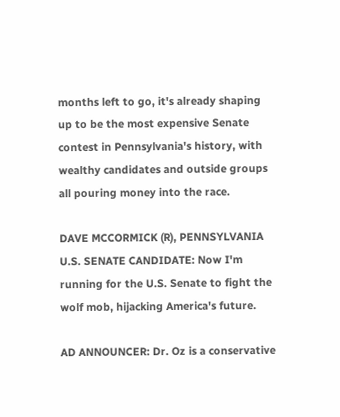months left to go, it's already shaping up to be the most expensive Senate contest in Pennsylvania's history, with wealthy candidates and outside groups all pouring money into the race.

DAVE MCCORMICK (R), PENNSYLVANIA U.S. SENATE CANDIDATE: Now I'm running for the U.S. Senate to fight the wolf mob, hijacking America's future.

AD ANNOUNCER: Dr. Oz is a conservative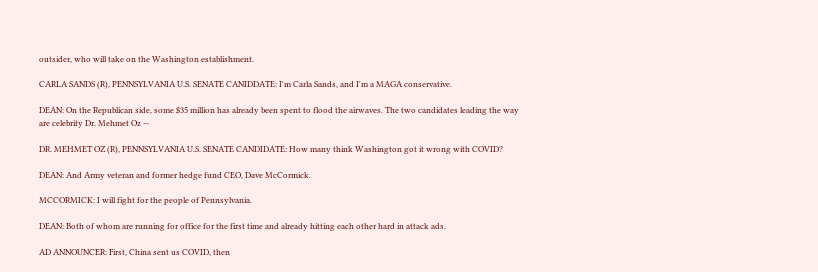outsider, who will take on the Washington establishment.

CARLA SANDS (R), PENNSYLVANIA U.S. SENATE CANIDDATE: I'm Carla Sands, and I'm a MAGA conservative.

DEAN: On the Republican side, some $35 million has already been spent to flood the airwaves. The two candidates leading the way are celebrity Dr. Mehmet Oz --

DR. MEHMET OZ (R), PENNSYLVANIA U.S. SENATE CANDIDATE: How many think Washington got it wrong with COVID?

DEAN: And Army veteran and former hedge fund CEO, Dave McCormick.

MCCORMICK: I will fight for the people of Pennsylvania.

DEAN: Both of whom are running for office for the first time and already hitting each other hard in attack ads.

AD ANNOUNCER: First, China sent us COVID, then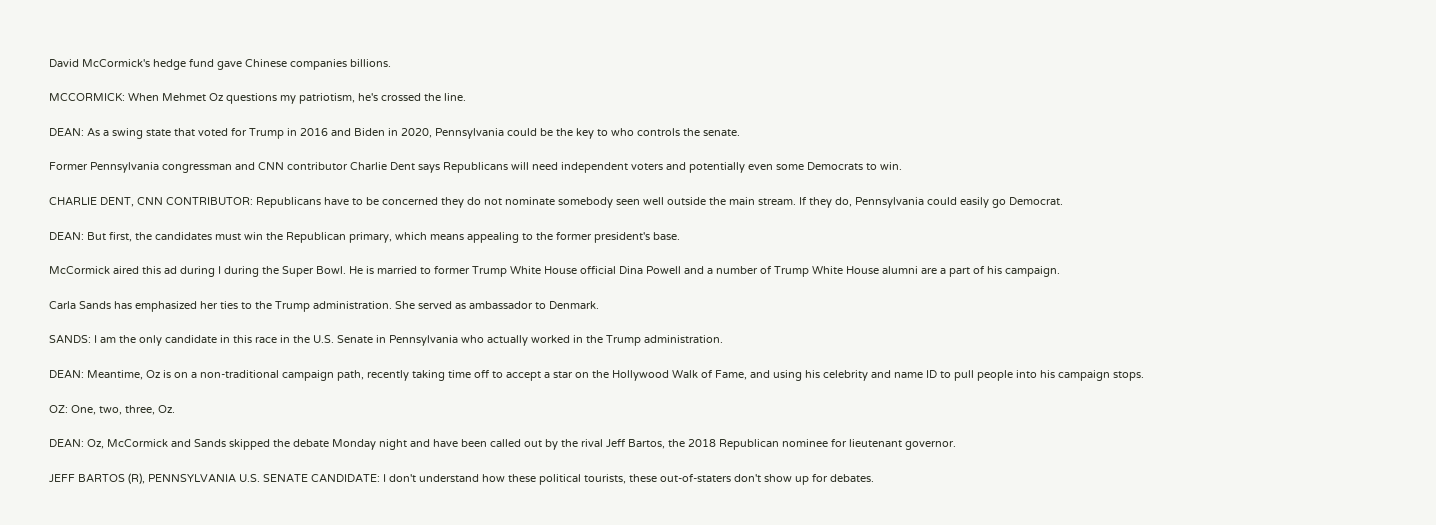David McCormick's hedge fund gave Chinese companies billions.

MCCORMICK: When Mehmet Oz questions my patriotism, he's crossed the line.

DEAN: As a swing state that voted for Trump in 2016 and Biden in 2020, Pennsylvania could be the key to who controls the senate.

Former Pennsylvania congressman and CNN contributor Charlie Dent says Republicans will need independent voters and potentially even some Democrats to win.

CHARLIE DENT, CNN CONTRIBUTOR: Republicans have to be concerned they do not nominate somebody seen well outside the main stream. If they do, Pennsylvania could easily go Democrat.

DEAN: But first, the candidates must win the Republican primary, which means appealing to the former president's base.

McCormick aired this ad during I during the Super Bowl. He is married to former Trump White House official Dina Powell and a number of Trump White House alumni are a part of his campaign.

Carla Sands has emphasized her ties to the Trump administration. She served as ambassador to Denmark.

SANDS: I am the only candidate in this race in the U.S. Senate in Pennsylvania who actually worked in the Trump administration.

DEAN: Meantime, Oz is on a non-traditional campaign path, recently taking time off to accept a star on the Hollywood Walk of Fame, and using his celebrity and name ID to pull people into his campaign stops.

OZ: One, two, three, Oz.

DEAN: Oz, McCormick and Sands skipped the debate Monday night and have been called out by the rival Jeff Bartos, the 2018 Republican nominee for lieutenant governor.

JEFF BARTOS (R), PENNSYLVANIA U.S. SENATE CANDIDATE: I don't understand how these political tourists, these out-of-staters don't show up for debates.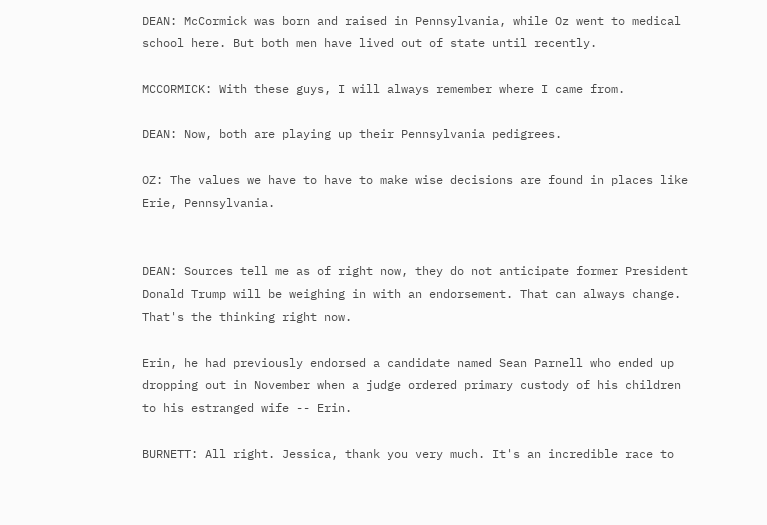DEAN: McCormick was born and raised in Pennsylvania, while Oz went to medical school here. But both men have lived out of state until recently.

MCCORMICK: With these guys, I will always remember where I came from.

DEAN: Now, both are playing up their Pennsylvania pedigrees.

OZ: The values we have to have to make wise decisions are found in places like Erie, Pennsylvania.


DEAN: Sources tell me as of right now, they do not anticipate former President Donald Trump will be weighing in with an endorsement. That can always change. That's the thinking right now.

Erin, he had previously endorsed a candidate named Sean Parnell who ended up dropping out in November when a judge ordered primary custody of his children to his estranged wife -- Erin.

BURNETT: All right. Jessica, thank you very much. It's an incredible race to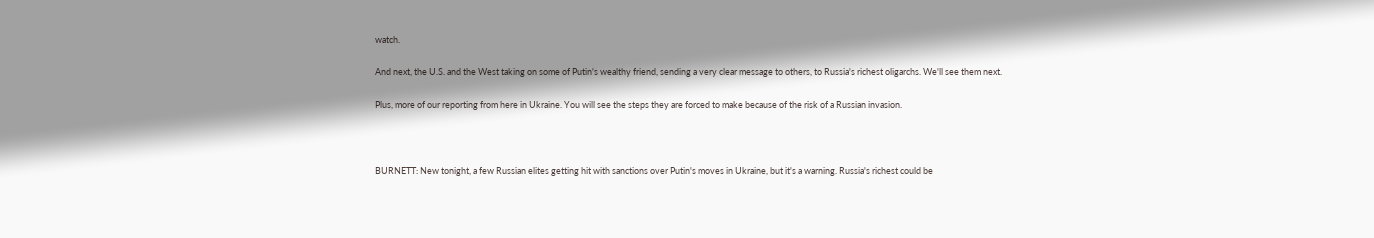watch.

And next, the U.S. and the West taking on some of Putin's wealthy friend, sending a very clear message to others, to Russia's richest oligarchs. We'll see them next.

Plus, more of our reporting from here in Ukraine. You will see the steps they are forced to make because of the risk of a Russian invasion.



BURNETT: New tonight, a few Russian elites getting hit with sanctions over Putin's moves in Ukraine, but it's a warning. Russia's richest could be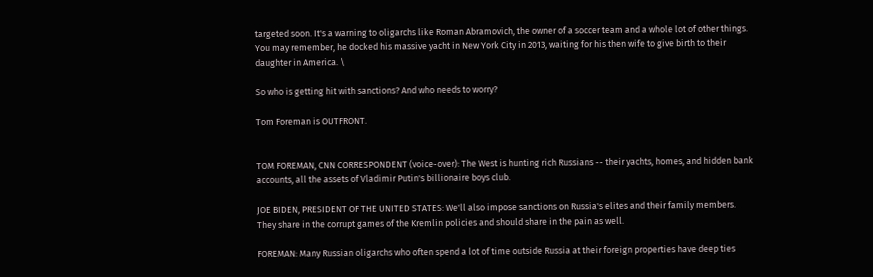targeted soon. It's a warning to oligarchs like Roman Abramovich, the owner of a soccer team and a whole lot of other things. You may remember, he docked his massive yacht in New York City in 2013, waiting for his then wife to give birth to their daughter in America. \

So who is getting hit with sanctions? And who needs to worry?

Tom Foreman is OUTFRONT.


TOM FOREMAN, CNN CORRESPONDENT (voice-over): The West is hunting rich Russians -- their yachts, homes, and hidden bank accounts, all the assets of Vladimir Putin's billionaire boys club.

JOE BIDEN, PRESIDENT OF THE UNITED STATES: We'll also impose sanctions on Russia's elites and their family members. They share in the corrupt games of the Kremlin policies and should share in the pain as well.

FOREMAN: Many Russian oligarchs who often spend a lot of time outside Russia at their foreign properties have deep ties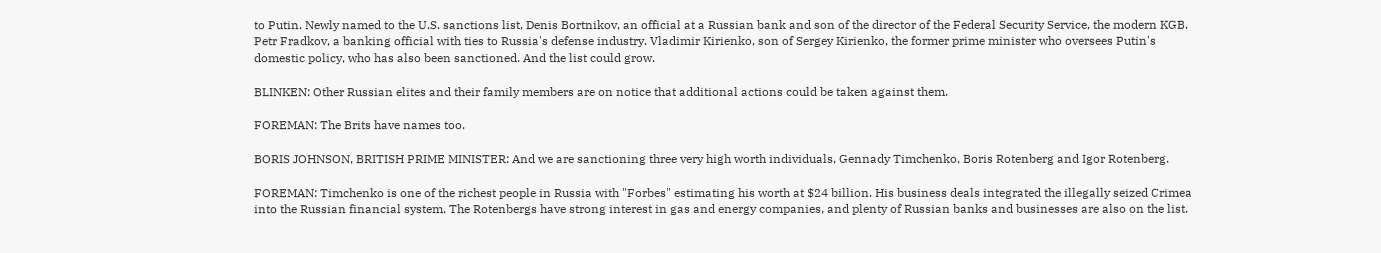to Putin. Newly named to the U.S. sanctions list, Denis Bortnikov, an official at a Russian bank and son of the director of the Federal Security Service, the modern KGB. Petr Fradkov, a banking official with ties to Russia's defense industry. Vladimir Kirienko, son of Sergey Kirienko, the former prime minister who oversees Putin's domestic policy, who has also been sanctioned. And the list could grow.

BLINKEN: Other Russian elites and their family members are on notice that additional actions could be taken against them.

FOREMAN: The Brits have names too.

BORIS JOHNSON, BRITISH PRIME MINISTER: And we are sanctioning three very high worth individuals, Gennady Timchenko, Boris Rotenberg and Igor Rotenberg.

FOREMAN: Timchenko is one of the richest people in Russia with "Forbes" estimating his worth at $24 billion. His business deals integrated the illegally seized Crimea into the Russian financial system. The Rotenbergs have strong interest in gas and energy companies, and plenty of Russian banks and businesses are also on the list.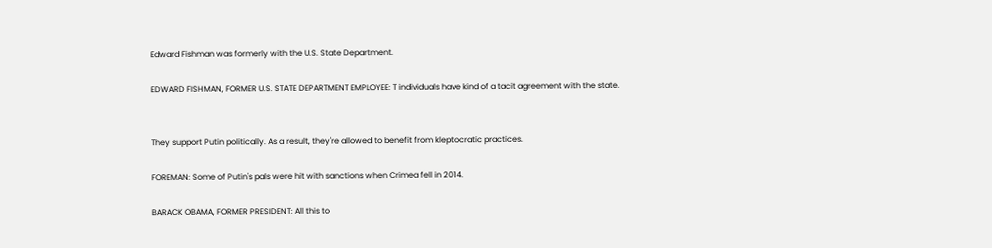Edward Fishman was formerly with the U.S. State Department.

EDWARD FISHMAN, FORMER U.S. STATE DEPARTMENT EMPLOYEE: T individuals have kind of a tacit agreement with the state.


They support Putin politically. As a result, they're allowed to benefit from kleptocratic practices.

FOREMAN: Some of Putin's pals were hit with sanctions when Crimea fell in 2014.

BARACK OBAMA, FORMER PRESIDENT: All this to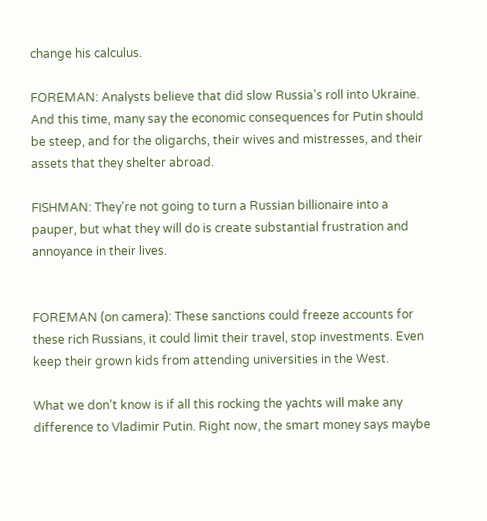change his calculus.

FOREMAN: Analysts believe that did slow Russia's roll into Ukraine. And this time, many say the economic consequences for Putin should be steep, and for the oligarchs, their wives and mistresses, and their assets that they shelter abroad.

FISHMAN: They're not going to turn a Russian billionaire into a pauper, but what they will do is create substantial frustration and annoyance in their lives.


FOREMAN (on camera): These sanctions could freeze accounts for these rich Russians, it could limit their travel, stop investments. Even keep their grown kids from attending universities in the West.

What we don't know is if all this rocking the yachts will make any difference to Vladimir Putin. Right now, the smart money says maybe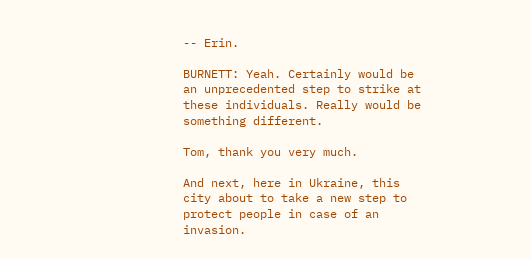-- Erin.

BURNETT: Yeah. Certainly would be an unprecedented step to strike at these individuals. Really would be something different.

Tom, thank you very much.

And next, here in Ukraine, this city about to take a new step to protect people in case of an invasion.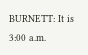BURNETT: It is 3:00 a.m.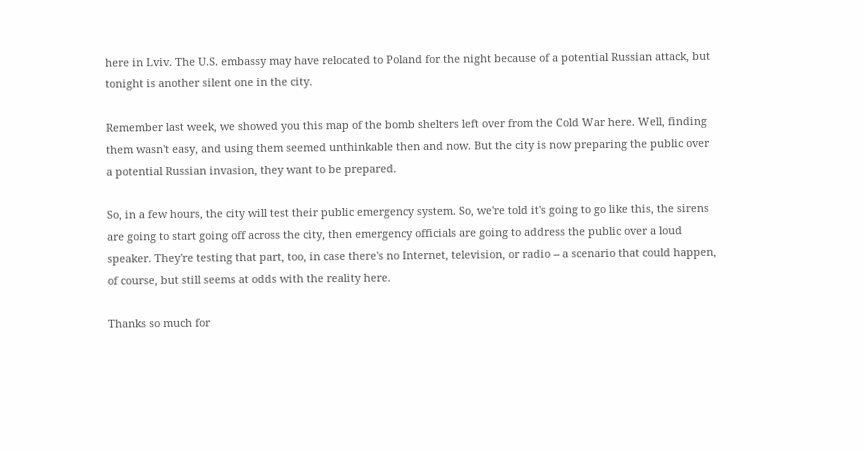here in Lviv. The U.S. embassy may have relocated to Poland for the night because of a potential Russian attack, but tonight is another silent one in the city.

Remember last week, we showed you this map of the bomb shelters left over from the Cold War here. Well, finding them wasn't easy, and using them seemed unthinkable then and now. But the city is now preparing the public over a potential Russian invasion, they want to be prepared.

So, in a few hours, the city will test their public emergency system. So, we're told it's going to go like this, the sirens are going to start going off across the city, then emergency officials are going to address the public over a loud speaker. They're testing that part, too, in case there's no Internet, television, or radio -- a scenario that could happen, of course, but still seems at odds with the reality here.

Thanks so much for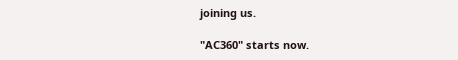joining us.

"AC360" starts now.